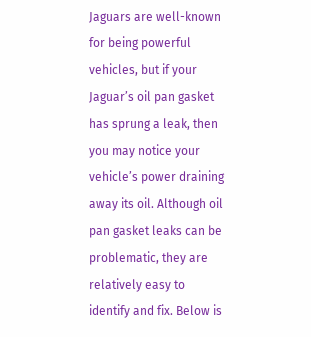Jaguars are well-known for being powerful vehicles, but if your Jaguar’s oil pan gasket has sprung a leak, then you may notice your vehicle’s power draining away its oil. Although oil pan gasket leaks can be problematic, they are relatively easy to identify and fix. Below is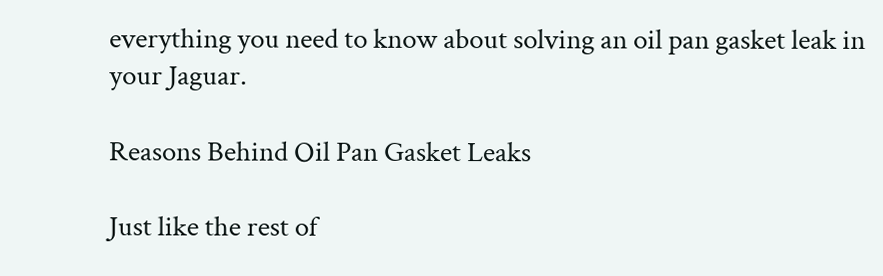everything you need to know about solving an oil pan gasket leak in your Jaguar.

Reasons Behind Oil Pan Gasket Leaks

Just like the rest of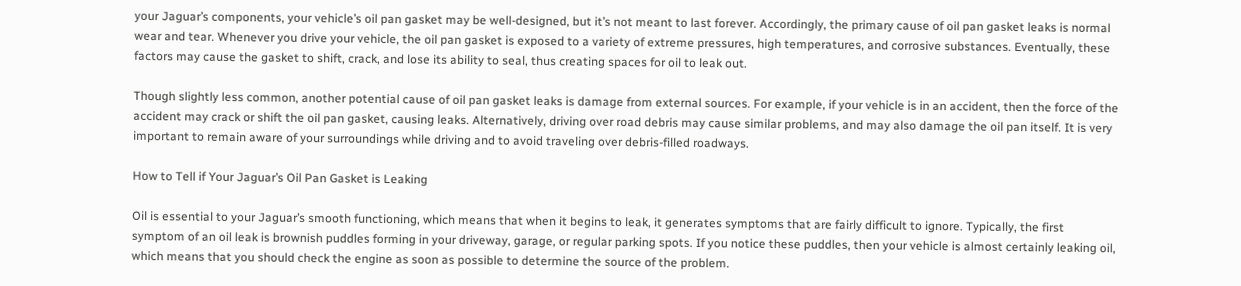your Jaguar’s components, your vehicle’s oil pan gasket may be well-designed, but it’s not meant to last forever. Accordingly, the primary cause of oil pan gasket leaks is normal wear and tear. Whenever you drive your vehicle, the oil pan gasket is exposed to a variety of extreme pressures, high temperatures, and corrosive substances. Eventually, these factors may cause the gasket to shift, crack, and lose its ability to seal, thus creating spaces for oil to leak out.

Though slightly less common, another potential cause of oil pan gasket leaks is damage from external sources. For example, if your vehicle is in an accident, then the force of the accident may crack or shift the oil pan gasket, causing leaks. Alternatively, driving over road debris may cause similar problems, and may also damage the oil pan itself. It is very important to remain aware of your surroundings while driving and to avoid traveling over debris-filled roadways.

How to Tell if Your Jaguar’s Oil Pan Gasket is Leaking

Oil is essential to your Jaguar’s smooth functioning, which means that when it begins to leak, it generates symptoms that are fairly difficult to ignore. Typically, the first symptom of an oil leak is brownish puddles forming in your driveway, garage, or regular parking spots. If you notice these puddles, then your vehicle is almost certainly leaking oil, which means that you should check the engine as soon as possible to determine the source of the problem.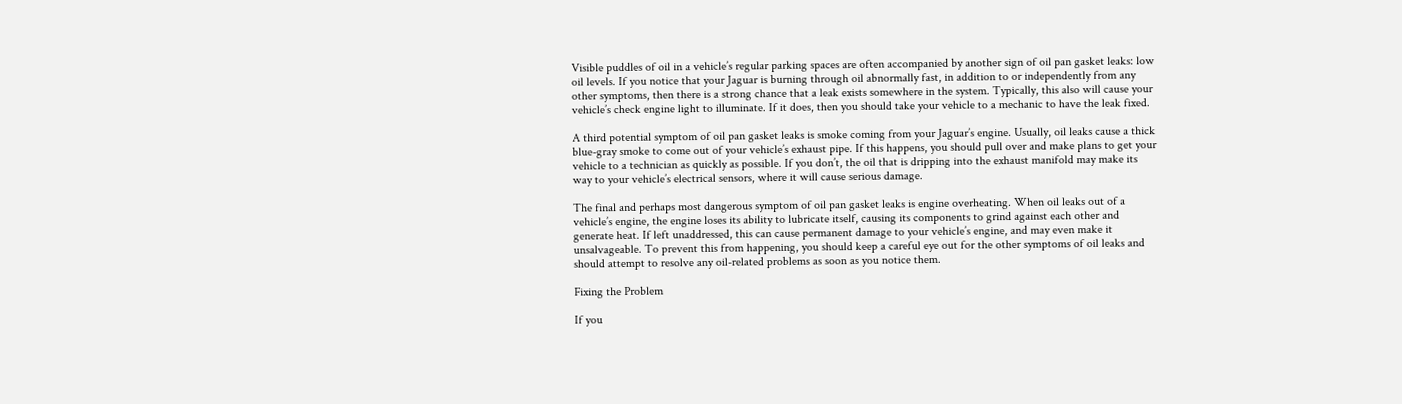Visible puddles of oil in a vehicle’s regular parking spaces are often accompanied by another sign of oil pan gasket leaks: low oil levels. If you notice that your Jaguar is burning through oil abnormally fast, in addition to or independently from any other symptoms, then there is a strong chance that a leak exists somewhere in the system. Typically, this also will cause your vehicle’s check engine light to illuminate. If it does, then you should take your vehicle to a mechanic to have the leak fixed.

A third potential symptom of oil pan gasket leaks is smoke coming from your Jaguar’s engine. Usually, oil leaks cause a thick blue-gray smoke to come out of your vehicle’s exhaust pipe. If this happens, you should pull over and make plans to get your vehicle to a technician as quickly as possible. If you don’t, the oil that is dripping into the exhaust manifold may make its way to your vehicle’s electrical sensors, where it will cause serious damage.

The final and perhaps most dangerous symptom of oil pan gasket leaks is engine overheating. When oil leaks out of a vehicle’s engine, the engine loses its ability to lubricate itself, causing its components to grind against each other and generate heat. If left unaddressed, this can cause permanent damage to your vehicle’s engine, and may even make it unsalvageable. To prevent this from happening, you should keep a careful eye out for the other symptoms of oil leaks and should attempt to resolve any oil-related problems as soon as you notice them.

Fixing the Problem

If you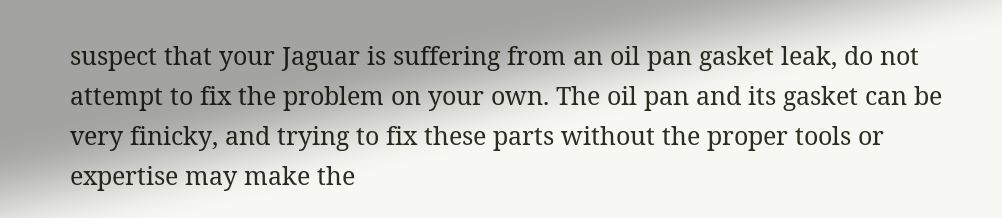suspect that your Jaguar is suffering from an oil pan gasket leak, do not attempt to fix the problem on your own. The oil pan and its gasket can be very finicky, and trying to fix these parts without the proper tools or expertise may make the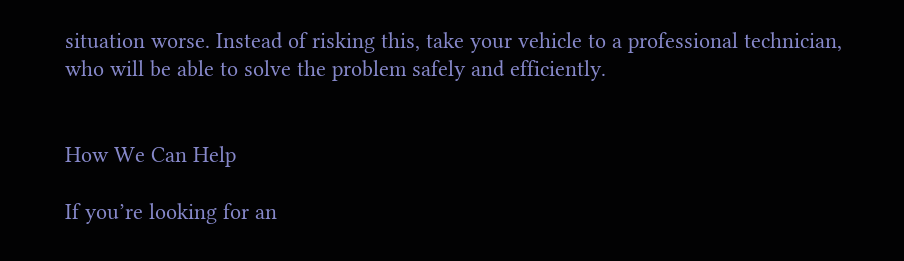situation worse. Instead of risking this, take your vehicle to a professional technician, who will be able to solve the problem safely and efficiently.


How We Can Help

If you’re looking for an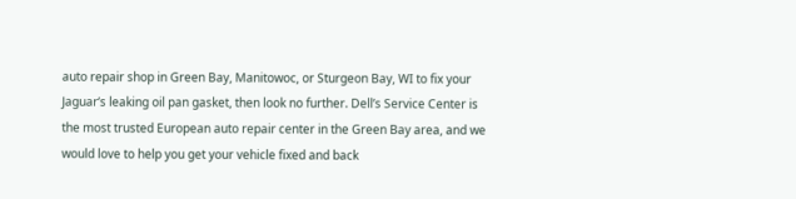auto repair shop in Green Bay, Manitowoc, or Sturgeon Bay, WI to fix your Jaguar’s leaking oil pan gasket, then look no further. Dell’s Service Center is the most trusted European auto repair center in the Green Bay area, and we would love to help you get your vehicle fixed and back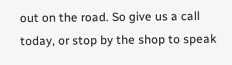out on the road. So give us a call today, or stop by the shop to speak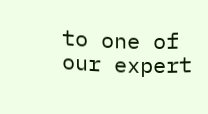to one of our expert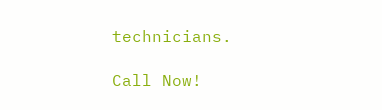technicians.

Call Now!